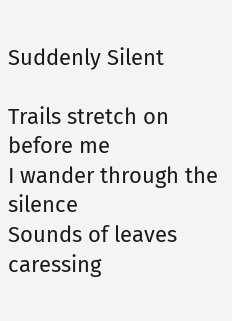Suddenly Silent

Trails stretch on before me
I wander through the silence
Sounds of leaves caressing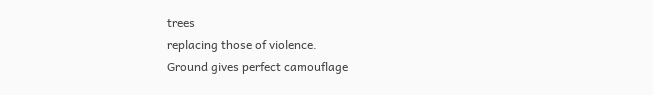trees
replacing those of violence.
Ground gives perfect camouflage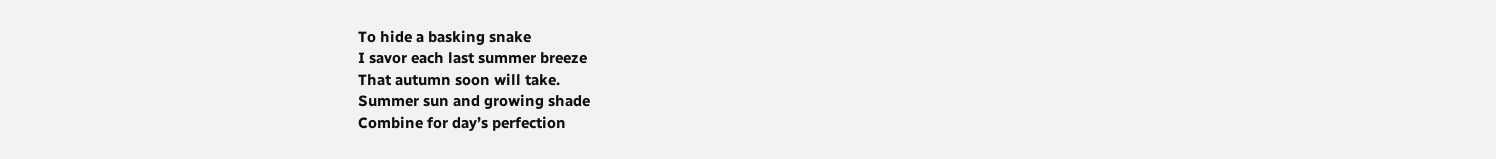To hide a basking snake
I savor each last summer breeze
That autumn soon will take.
Summer sun and growing shade
Combine for day’s perfection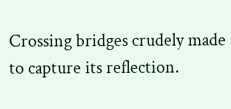Crossing bridges crudely made
to capture its reflection.